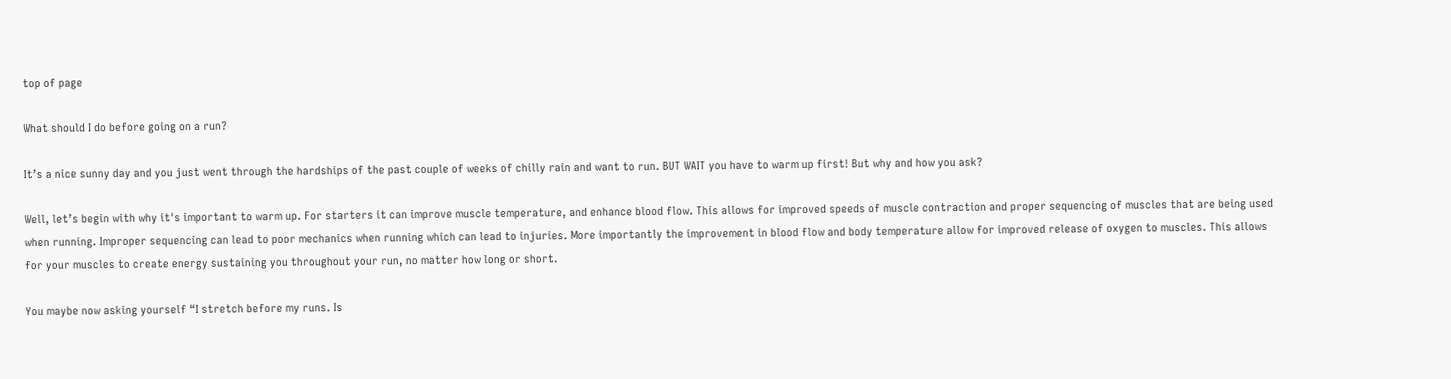top of page

What should I do before going on a run?

It’s a nice sunny day and you just went through the hardships of the past couple of weeks of chilly rain and want to run. BUT WAIT you have to warm up first! But why and how you ask?

Well, let’s begin with why it's important to warm up. For starters it can improve muscle temperature, and enhance blood flow. This allows for improved speeds of muscle contraction and proper sequencing of muscles that are being used when running. Improper sequencing can lead to poor mechanics when running which can lead to injuries. More importantly the improvement in blood flow and body temperature allow for improved release of oxygen to muscles. This allows for your muscles to create energy sustaining you throughout your run, no matter how long or short.

You maybe now asking yourself “I stretch before my runs. Is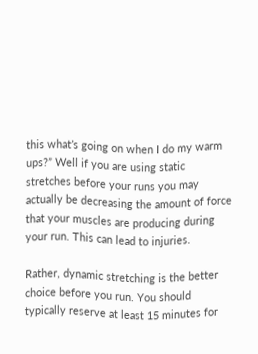this what’s going on when I do my warm ups?” Well if you are using static stretches before your runs you may actually be decreasing the amount of force that your muscles are producing during your run. This can lead to injuries.

Rather, dynamic stretching is the better choice before you run. You should typically reserve at least 15 minutes for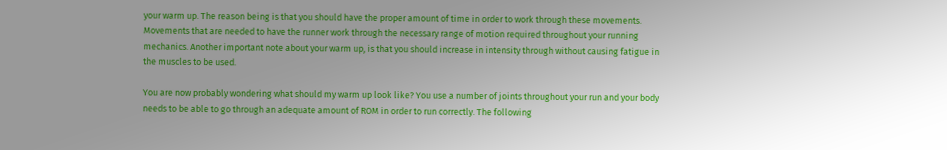your warm up. The reason being is that you should have the proper amount of time in order to work through these movements. Movements that are needed to have the runner work through the necessary range of motion required throughout your running mechanics. Another important note about your warm up, is that you should increase in intensity through without causing fatigue in the muscles to be used.

You are now probably wondering what should my warm up look like? You use a number of joints throughout your run and your body needs to be able to go through an adequate amount of ROM in order to run correctly. The following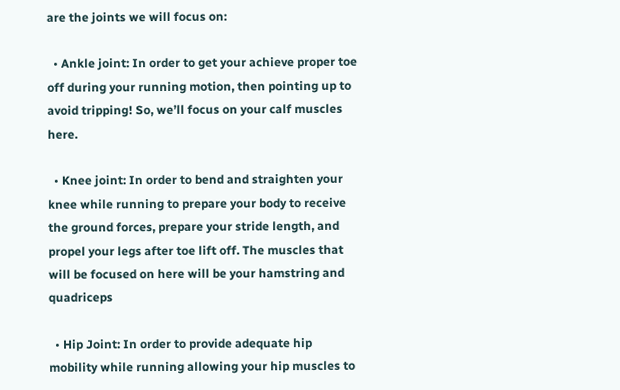are the joints we will focus on:

  • Ankle joint: In order to get your achieve proper toe off during your running motion, then pointing up to avoid tripping! So, we’ll focus on your calf muscles here.

  • Knee joint: In order to bend and straighten your knee while running to prepare your body to receive the ground forces, prepare your stride length, and propel your legs after toe lift off. The muscles that will be focused on here will be your hamstring and quadriceps

  • Hip Joint: In order to provide adequate hip mobility while running allowing your hip muscles to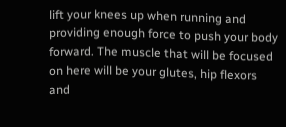lift your knees up when running and providing enough force to push your body forward. The muscle that will be focused on here will be your glutes, hip flexors and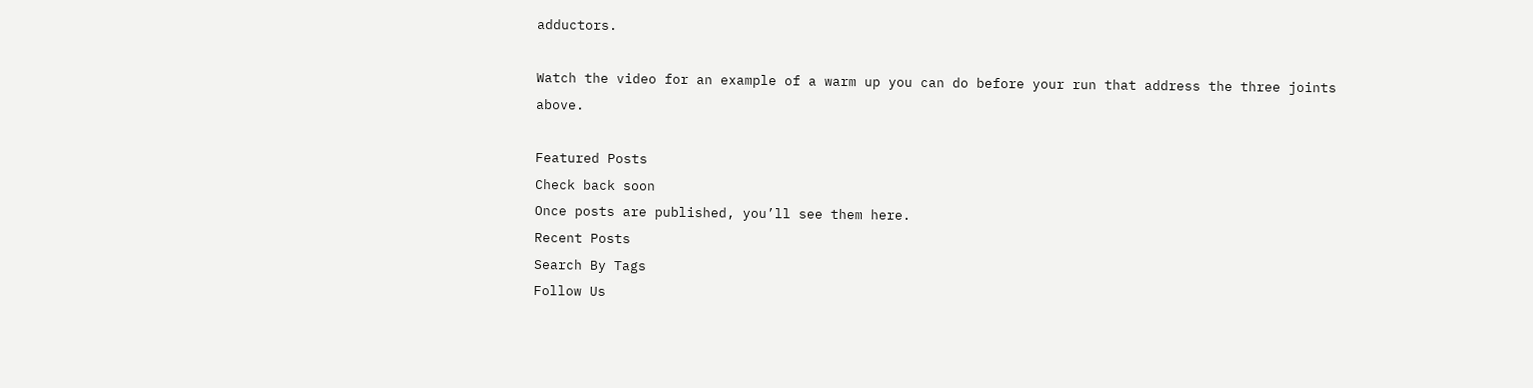adductors.

Watch the video for an example of a warm up you can do before your run that address the three joints above.

Featured Posts
Check back soon
Once posts are published, you’ll see them here.
Recent Posts
Search By Tags
Follow Us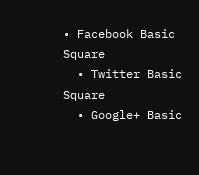• Facebook Basic Square
  • Twitter Basic Square
  • Google+ Basic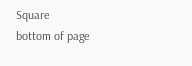Square
bottom of page